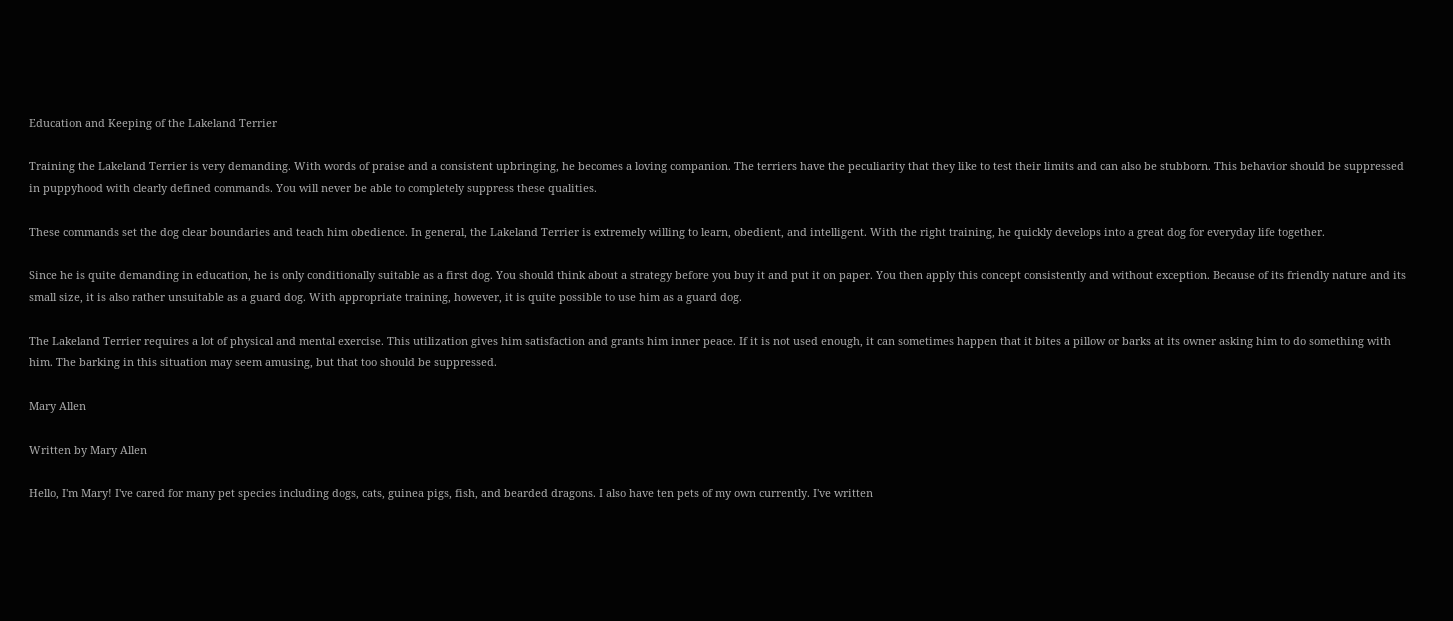Education and Keeping of the Lakeland Terrier

Training the Lakeland Terrier is very demanding. With words of praise and a consistent upbringing, he becomes a loving companion. The terriers have the peculiarity that they like to test their limits and can also be stubborn. This behavior should be suppressed in puppyhood with clearly defined commands. You will never be able to completely suppress these qualities.

These commands set the dog clear boundaries and teach him obedience. In general, the Lakeland Terrier is extremely willing to learn, obedient, and intelligent. With the right training, he quickly develops into a great dog for everyday life together.

Since he is quite demanding in education, he is only conditionally suitable as a first dog. You should think about a strategy before you buy it and put it on paper. You then apply this concept consistently and without exception. Because of its friendly nature and its small size, it is also rather unsuitable as a guard dog. With appropriate training, however, it is quite possible to use him as a guard dog.

The Lakeland Terrier requires a lot of physical and mental exercise. This utilization gives him satisfaction and grants him inner peace. If it is not used enough, it can sometimes happen that it bites a pillow or barks at its owner asking him to do something with him. The barking in this situation may seem amusing, but that too should be suppressed.

Mary Allen

Written by Mary Allen

Hello, I'm Mary! I've cared for many pet species including dogs, cats, guinea pigs, fish, and bearded dragons. I also have ten pets of my own currently. I've written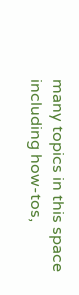many topics in this space including how-tos,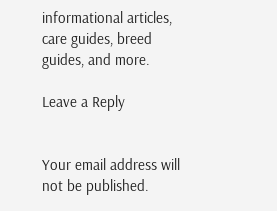informational articles, care guides, breed guides, and more.

Leave a Reply


Your email address will not be published.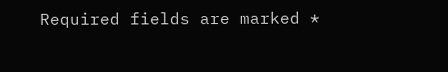Required fields are marked *